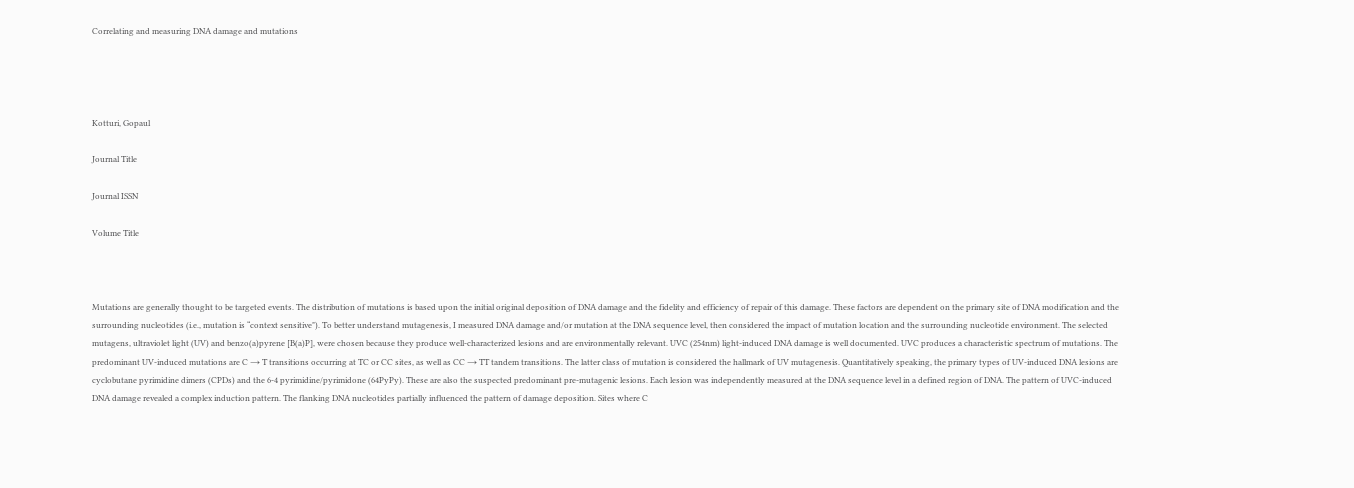Correlating and measuring DNA damage and mutations




Kotturi, Gopaul

Journal Title

Journal ISSN

Volume Title



Mutations are generally thought to be targeted events. The distribution of mutations is based upon the initial original deposition of DNA damage and the fidelity and efficiency of repair of this damage. These factors are dependent on the primary site of DNA modification and the surrounding nucleotides (i.e., mutation is “context sensitive"). To better understand mutagenesis, I measured DNA damage and/or mutation at the DNA sequence level, then considered the impact of mutation location and the surrounding nucleotide environment. The selected mutagens, ultraviolet light (UV) and benzo(a)pyrene [B(a)P], were chosen because they produce well-characterized lesions and are environmentally relevant. UVC (254nm) light-induced DNA damage is well documented. UVC produces a characteristic spectrum of mutations. The predominant UV-induced mutations are C → T transitions occurring at TC or CC sites, as well as CC → TT tandem transitions. The latter class of mutation is considered the hallmark of UV mutagenesis. Quantitatively speaking, the primary types of UV-induced DNA lesions are cyclobutane pyrimidine dimers (CPDs) and the 6-4 pyrimidine/pyrimidone (64PyPy). These are also the suspected predominant pre-mutagenic lesions. Each lesion was independently measured at the DNA sequence level in a defined region of DNA. The pattern of UVC-induced DNA damage revealed a complex induction pattern. The flanking DNA nucleotides partially influenced the pattern of damage deposition. Sites where C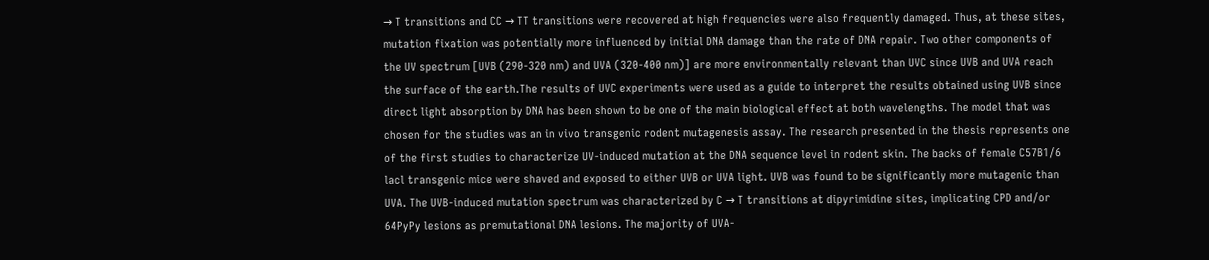→ T transitions and CC → TT transitions were recovered at high frequencies were also frequently damaged. Thus, at these sites, mutation fixation was potentially more influenced by initial DNA damage than the rate of DNA repair. Two other components of the UV spectrum [UVB (290-320 nm) and UVA (320-400 nm)] are more environmentally relevant than UVC since UVB and UVA reach the surface of the earth.The results of UVC experiments were used as a guide to interpret the results obtained using UVB since direct light absorption by DNA has been shown to be one of the main biological effect at both wavelengths. The model that was chosen for the studies was an in vivo transgenic rodent mutagenesis assay. The research presented in the thesis represents one of the first studies to characterize UV-induced mutation at the DNA sequence level in rodent skin. The backs of female C57B1/6 lacl transgenic mice were shaved and exposed to either UVB or UVA light. UVB was found to be significantly more mutagenic than UVA. The UVB-induced mutation spectrum was characterized by C → T transitions at dipyrimidine sites, implicating CPD and/or 64PyPy lesions as premutational DNA lesions. The majority of UVA-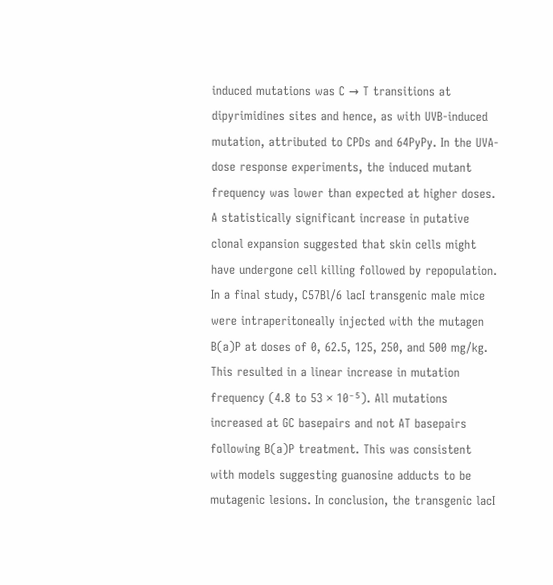induced mutations was C → T transitions at dipyrimidines sites and hence, as with UVB-induced mutation, attributed to CPDs and 64PyPy. In the UVA-dose response experiments, the induced mutant frequency was lower than expected at higher doses. A statistically significant increase in putative clonal expansion suggested that skin cells might have undergone cell killing followed by repopulation. In a final study, C57Bl/6 lacI transgenic male mice were intraperitoneally injected with the mutagen B(a)P at doses of 0, 62.5, 125, 250, and 500 mg/kg. This resulted in a linear increase in mutation frequency (4.8 to 53 × 10⁻⁵). All mutations increased at GC basepairs and not AT basepairs following B(a)P treatment. This was consistent with models suggesting guanosine adducts to be mutagenic lesions. In conclusion, the transgenic lacI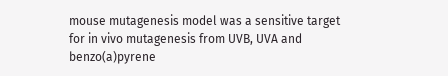mouse mutagenesis model was a sensitive target for in vivo mutagenesis from UVB, UVA and benzo(a)pyrene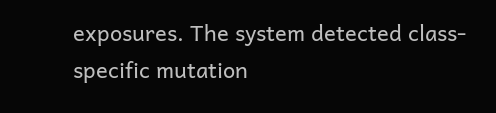exposures. The system detected class-specific mutation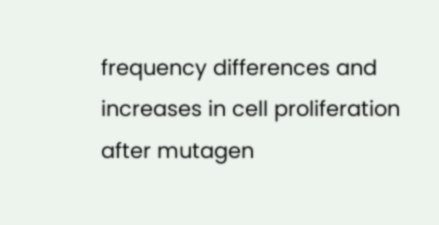frequency differences and increases in cell proliferation after mutagen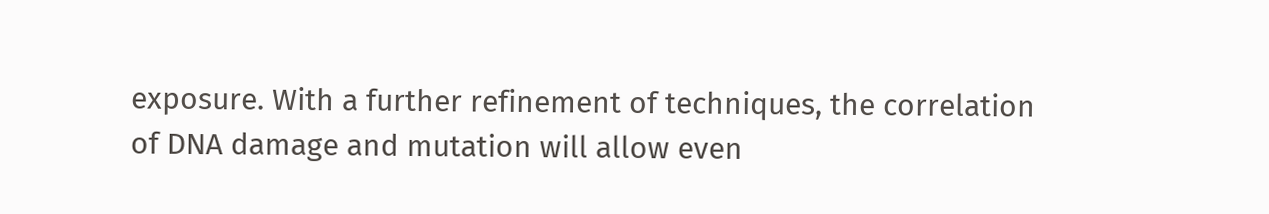exposure. With a further refinement of techniques, the correlation of DNA damage and mutation will allow even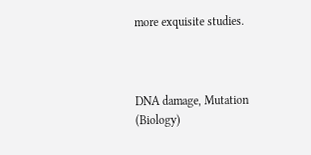more exquisite studies.



DNA damage, Mutation (Biology)